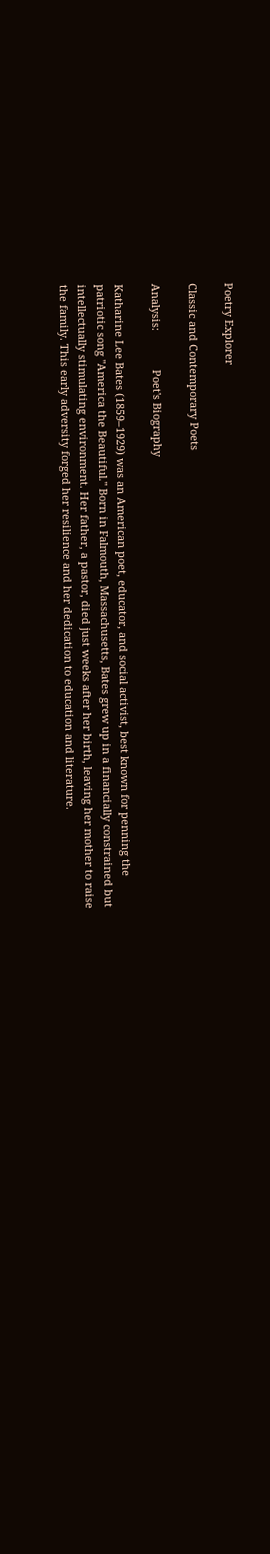Poetry Explorer

Classic and Contemporary Poets

Analysis:             Poet's Biography

Katharine Lee Bates (1859–1929) was an American poet, educator, and social activist, best known for penning the patriotic song "America the Beautiful." Born in Falmouth, Massachusetts, Bates grew up in a financially constrained but intellectually stimulating environment. Her father, a pastor, died just weeks after her birth, leaving her mother to raise the family. This early adversity forged her resilience and her dedication to education and literature.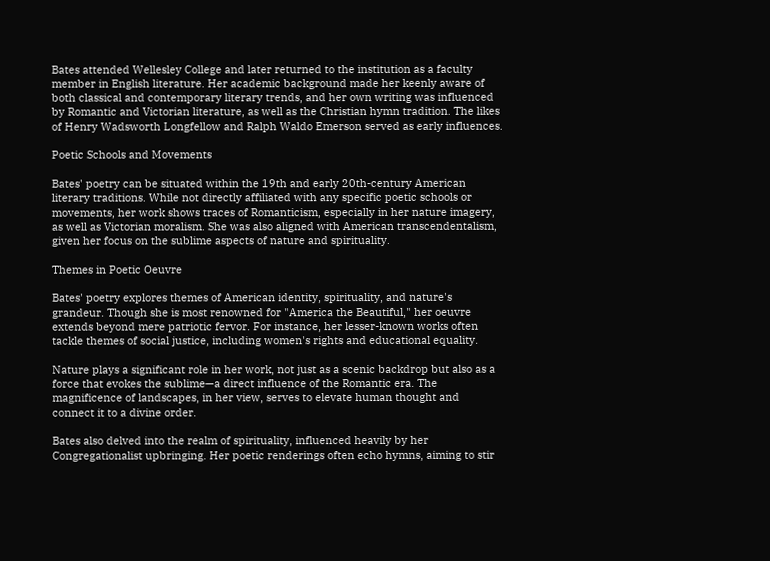Bates attended Wellesley College and later returned to the institution as a faculty member in English literature. Her academic background made her keenly aware of both classical and contemporary literary trends, and her own writing was influenced by Romantic and Victorian literature, as well as the Christian hymn tradition. The likes of Henry Wadsworth Longfellow and Ralph Waldo Emerson served as early influences.

Poetic Schools and Movements

Bates' poetry can be situated within the 19th and early 20th-century American literary traditions. While not directly affiliated with any specific poetic schools or movements, her work shows traces of Romanticism, especially in her nature imagery, as well as Victorian moralism. She was also aligned with American transcendentalism, given her focus on the sublime aspects of nature and spirituality.

Themes in Poetic Oeuvre

Bates' poetry explores themes of American identity, spirituality, and nature's grandeur. Though she is most renowned for "America the Beautiful," her oeuvre extends beyond mere patriotic fervor. For instance, her lesser-known works often tackle themes of social justice, including women's rights and educational equality.

Nature plays a significant role in her work, not just as a scenic backdrop but also as a force that evokes the sublime—a direct influence of the Romantic era. The magnificence of landscapes, in her view, serves to elevate human thought and connect it to a divine order.

Bates also delved into the realm of spirituality, influenced heavily by her Congregationalist upbringing. Her poetic renderings often echo hymns, aiming to stir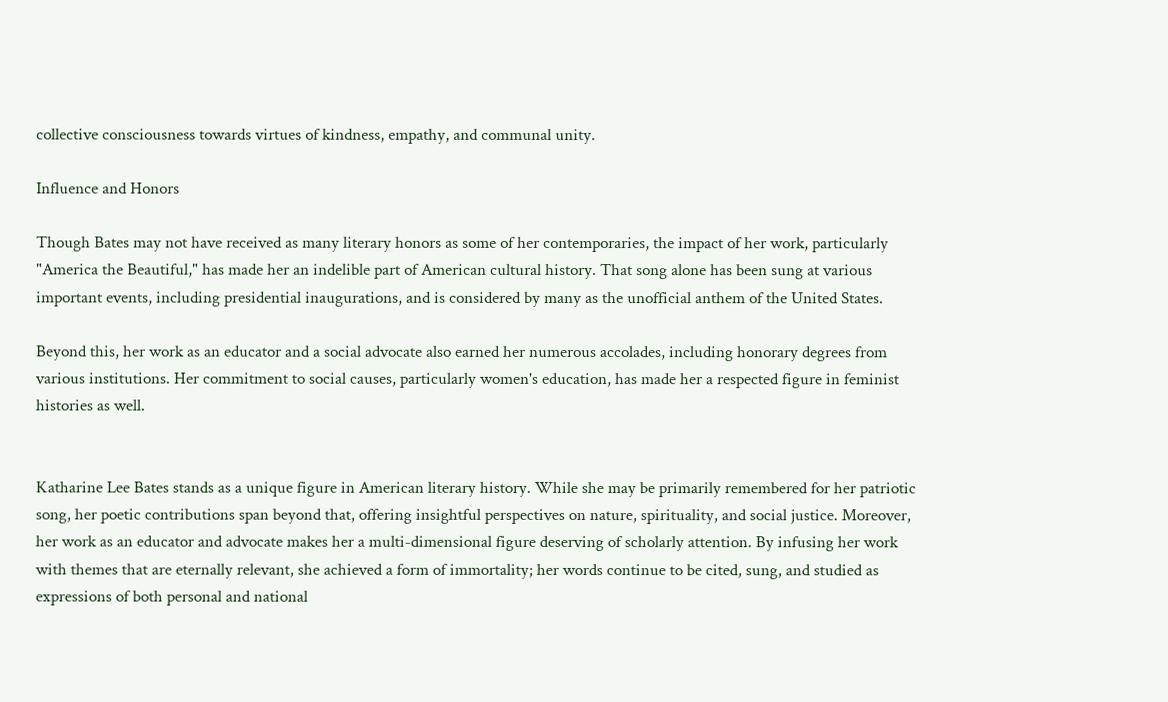collective consciousness towards virtues of kindness, empathy, and communal unity.

Influence and Honors

Though Bates may not have received as many literary honors as some of her contemporaries, the impact of her work, particularly "America the Beautiful," has made her an indelible part of American cultural history. That song alone has been sung at various important events, including presidential inaugurations, and is considered by many as the unofficial anthem of the United States.

Beyond this, her work as an educator and a social advocate also earned her numerous accolades, including honorary degrees from various institutions. Her commitment to social causes, particularly women's education, has made her a respected figure in feminist histories as well.


Katharine Lee Bates stands as a unique figure in American literary history. While she may be primarily remembered for her patriotic song, her poetic contributions span beyond that, offering insightful perspectives on nature, spirituality, and social justice. Moreover, her work as an educator and advocate makes her a multi-dimensional figure deserving of scholarly attention. By infusing her work with themes that are eternally relevant, she achieved a form of immortality; her words continue to be cited, sung, and studied as expressions of both personal and national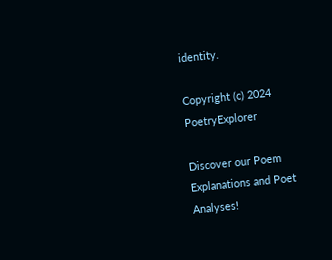identity.

Copyright (c) 2024 PoetryExplorer

Discover our Poem Explanations and Poet Analyses!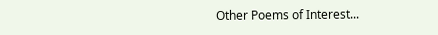Other Poems of Interest...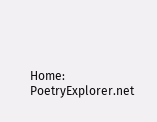Home: PoetryExplorer.net